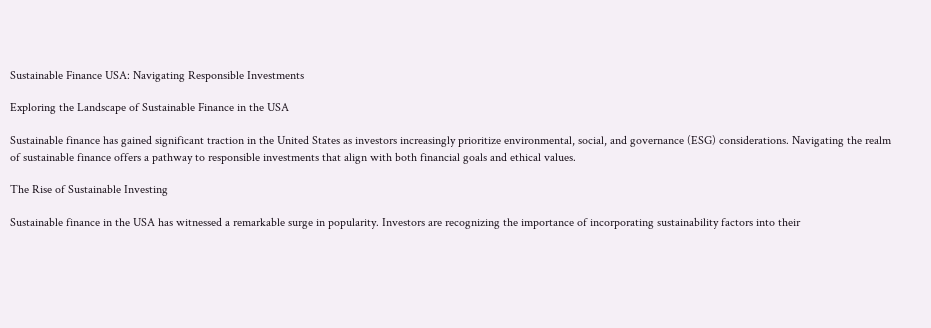Sustainable Finance USA: Navigating Responsible Investments

Exploring the Landscape of Sustainable Finance in the USA

Sustainable finance has gained significant traction in the United States as investors increasingly prioritize environmental, social, and governance (ESG) considerations. Navigating the realm of sustainable finance offers a pathway to responsible investments that align with both financial goals and ethical values.

The Rise of Sustainable Investing

Sustainable finance in the USA has witnessed a remarkable surge in popularity. Investors are recognizing the importance of incorporating sustainability factors into their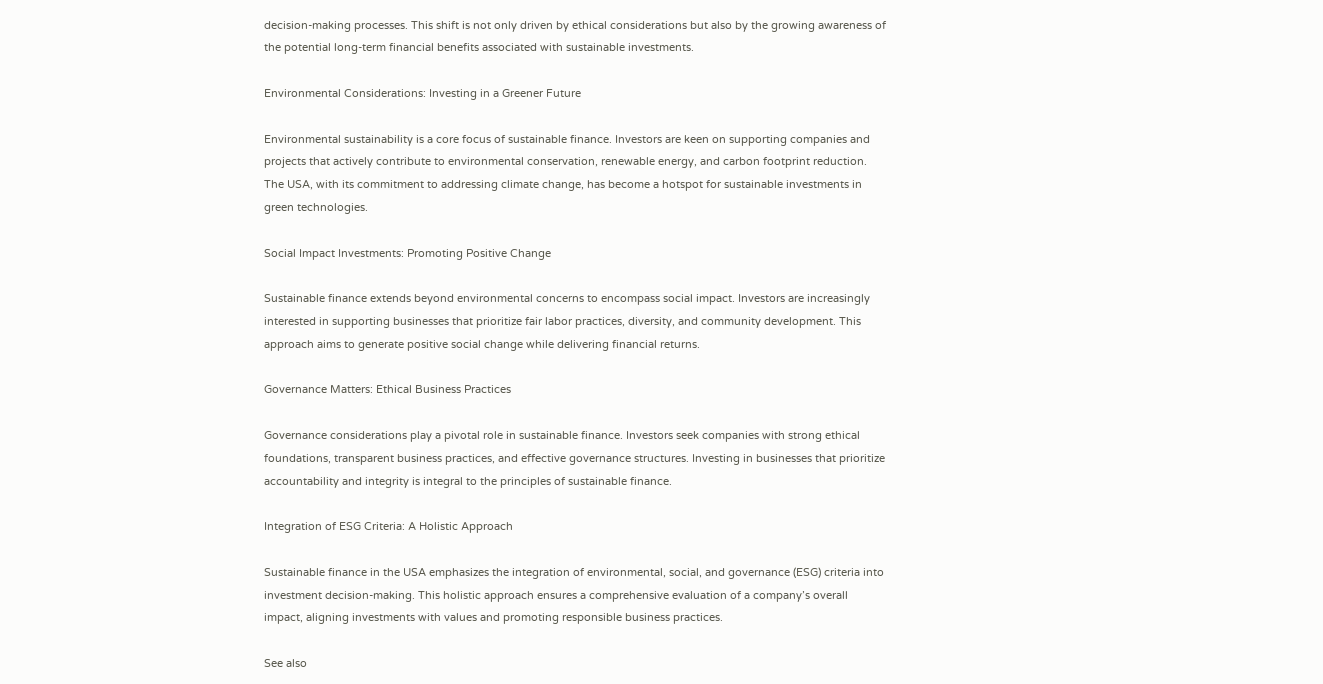decision-making processes. This shift is not only driven by ethical considerations but also by the growing awareness of the potential long-term financial benefits associated with sustainable investments.

Environmental Considerations: Investing in a Greener Future

Environmental sustainability is a core focus of sustainable finance. Investors are keen on supporting companies and projects that actively contribute to environmental conservation, renewable energy, and carbon footprint reduction. The USA, with its commitment to addressing climate change, has become a hotspot for sustainable investments in green technologies.

Social Impact Investments: Promoting Positive Change

Sustainable finance extends beyond environmental concerns to encompass social impact. Investors are increasingly interested in supporting businesses that prioritize fair labor practices, diversity, and community development. This approach aims to generate positive social change while delivering financial returns.

Governance Matters: Ethical Business Practices

Governance considerations play a pivotal role in sustainable finance. Investors seek companies with strong ethical foundations, transparent business practices, and effective governance structures. Investing in businesses that prioritize accountability and integrity is integral to the principles of sustainable finance.

Integration of ESG Criteria: A Holistic Approach

Sustainable finance in the USA emphasizes the integration of environmental, social, and governance (ESG) criteria into investment decision-making. This holistic approach ensures a comprehensive evaluation of a company’s overall impact, aligning investments with values and promoting responsible business practices.

See also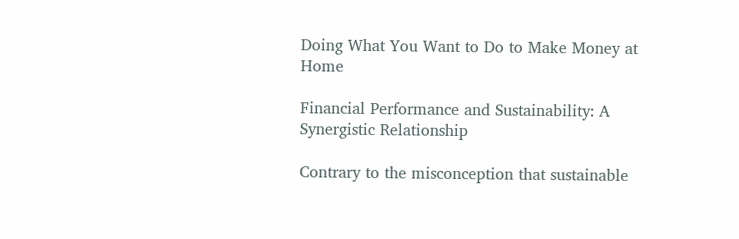Doing What You Want to Do to Make Money at Home

Financial Performance and Sustainability: A Synergistic Relationship

Contrary to the misconception that sustainable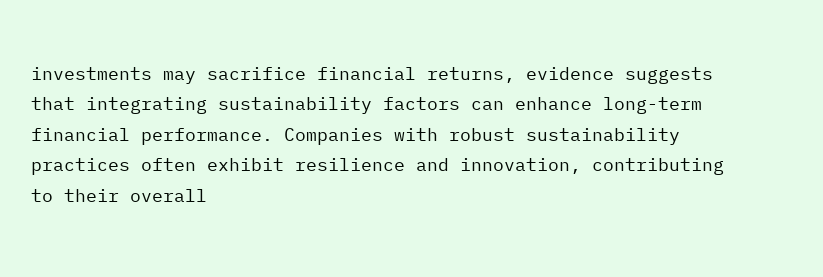investments may sacrifice financial returns, evidence suggests that integrating sustainability factors can enhance long-term financial performance. Companies with robust sustainability practices often exhibit resilience and innovation, contributing to their overall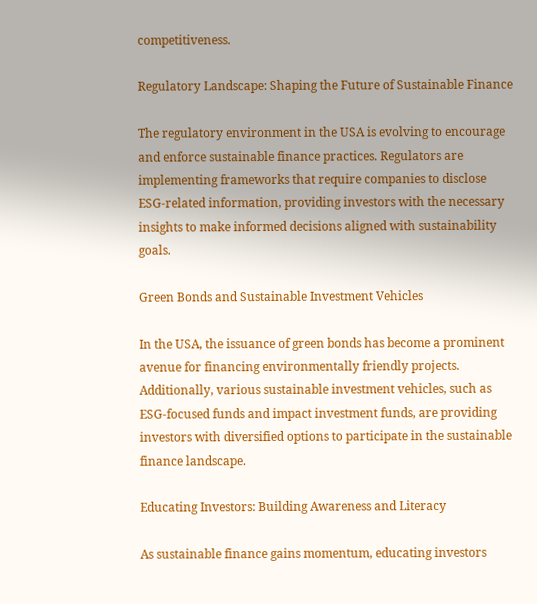competitiveness.

Regulatory Landscape: Shaping the Future of Sustainable Finance

The regulatory environment in the USA is evolving to encourage and enforce sustainable finance practices. Regulators are implementing frameworks that require companies to disclose ESG-related information, providing investors with the necessary insights to make informed decisions aligned with sustainability goals.

Green Bonds and Sustainable Investment Vehicles

In the USA, the issuance of green bonds has become a prominent avenue for financing environmentally friendly projects. Additionally, various sustainable investment vehicles, such as ESG-focused funds and impact investment funds, are providing investors with diversified options to participate in the sustainable finance landscape.

Educating Investors: Building Awareness and Literacy

As sustainable finance gains momentum, educating investors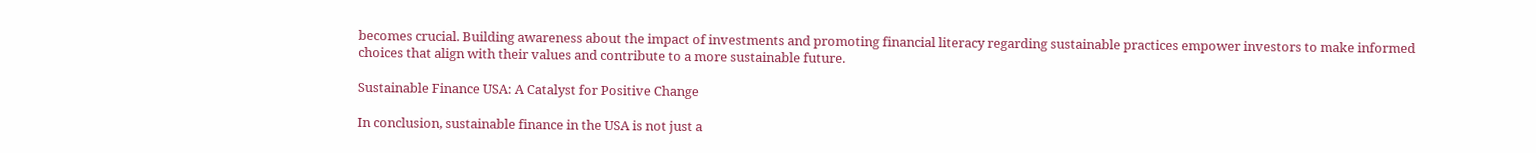becomes crucial. Building awareness about the impact of investments and promoting financial literacy regarding sustainable practices empower investors to make informed choices that align with their values and contribute to a more sustainable future.

Sustainable Finance USA: A Catalyst for Positive Change

In conclusion, sustainable finance in the USA is not just a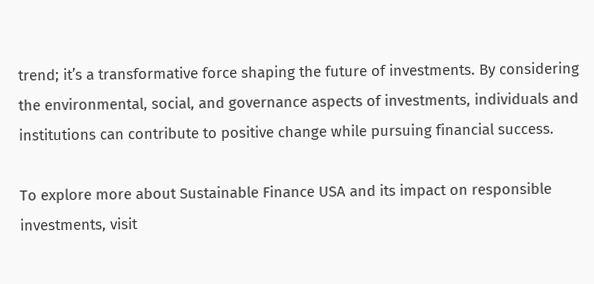trend; it’s a transformative force shaping the future of investments. By considering the environmental, social, and governance aspects of investments, individuals and institutions can contribute to positive change while pursuing financial success.

To explore more about Sustainable Finance USA and its impact on responsible investments, visit